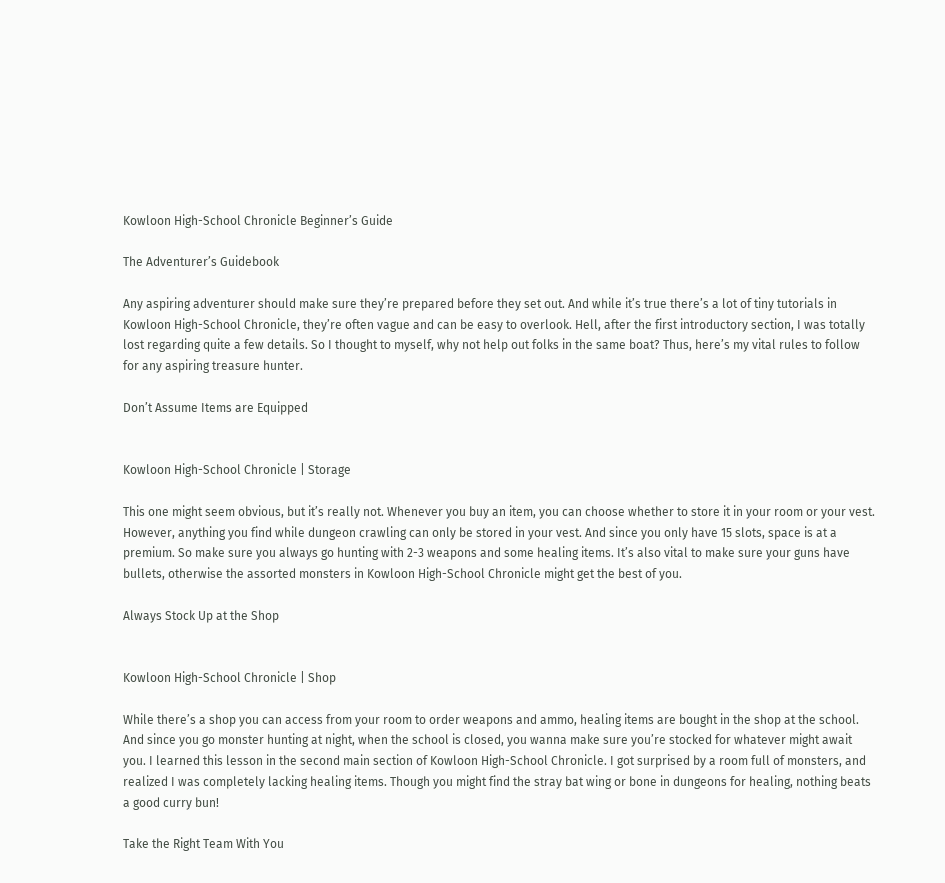Kowloon High-School Chronicle Beginner’s Guide

The Adventurer’s Guidebook

Any aspiring adventurer should make sure they’re prepared before they set out. And while it’s true there’s a lot of tiny tutorials in Kowloon High-School Chronicle, they’re often vague and can be easy to overlook. Hell, after the first introductory section, I was totally lost regarding quite a few details. So I thought to myself, why not help out folks in the same boat? Thus, here’s my vital rules to follow for any aspiring treasure hunter.

Don’t Assume Items are Equipped


Kowloon High-School Chronicle | Storage

This one might seem obvious, but it’s really not. Whenever you buy an item, you can choose whether to store it in your room or your vest. However, anything you find while dungeon crawling can only be stored in your vest. And since you only have 15 slots, space is at a premium. So make sure you always go hunting with 2-3 weapons and some healing items. It’s also vital to make sure your guns have bullets, otherwise the assorted monsters in Kowloon High-School Chronicle might get the best of you.

Always Stock Up at the Shop


Kowloon High-School Chronicle | Shop

While there’s a shop you can access from your room to order weapons and ammo, healing items are bought in the shop at the school. And since you go monster hunting at night, when the school is closed, you wanna make sure you’re stocked for whatever might await you. I learned this lesson in the second main section of Kowloon High-School Chronicle. I got surprised by a room full of monsters, and realized I was completely lacking healing items. Though you might find the stray bat wing or bone in dungeons for healing, nothing beats a good curry bun!

Take the Right Team With You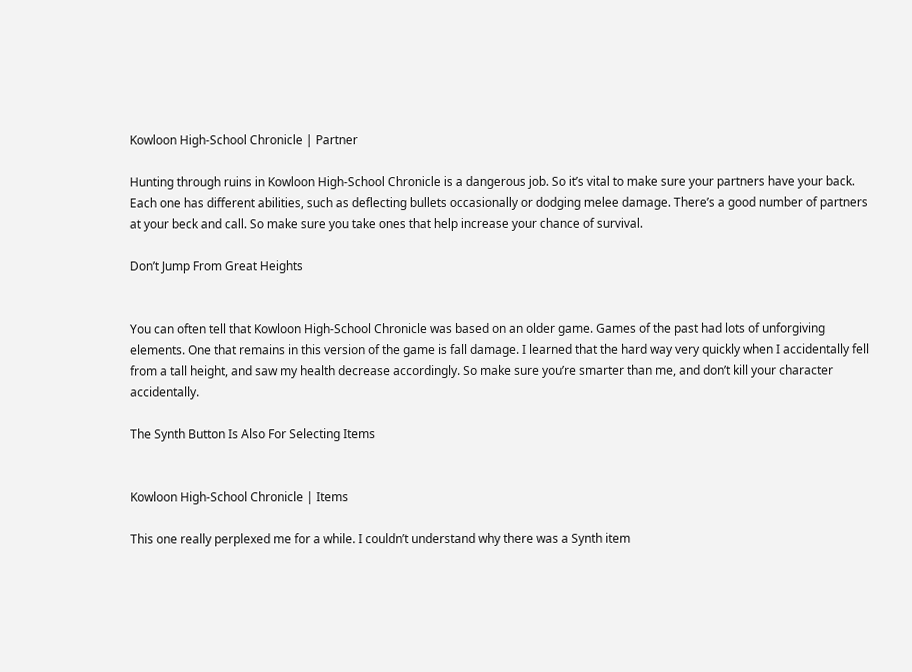Kowloon High-School Chronicle | Partner

Hunting through ruins in Kowloon High-School Chronicle is a dangerous job. So it’s vital to make sure your partners have your back. Each one has different abilities, such as deflecting bullets occasionally or dodging melee damage. There’s a good number of partners at your beck and call. So make sure you take ones that help increase your chance of survival.

Don’t Jump From Great Heights


You can often tell that Kowloon High-School Chronicle was based on an older game. Games of the past had lots of unforgiving elements. One that remains in this version of the game is fall damage. I learned that the hard way very quickly when I accidentally fell from a tall height, and saw my health decrease accordingly. So make sure you’re smarter than me, and don’t kill your character accidentally.

The Synth Button Is Also For Selecting Items


Kowloon High-School Chronicle | Items

This one really perplexed me for a while. I couldn’t understand why there was a Synth item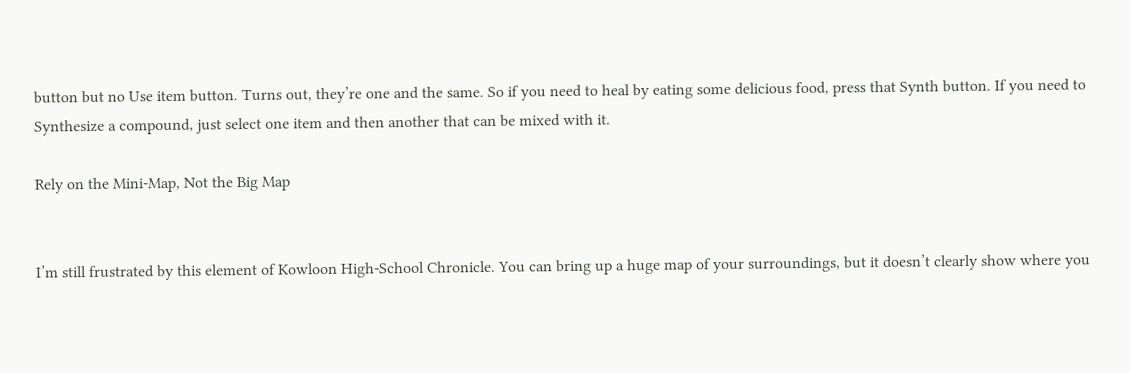button but no Use item button. Turns out, they’re one and the same. So if you need to heal by eating some delicious food, press that Synth button. If you need to Synthesize a compound, just select one item and then another that can be mixed with it.

Rely on the Mini-Map, Not the Big Map


I’m still frustrated by this element of Kowloon High-School Chronicle. You can bring up a huge map of your surroundings, but it doesn’t clearly show where you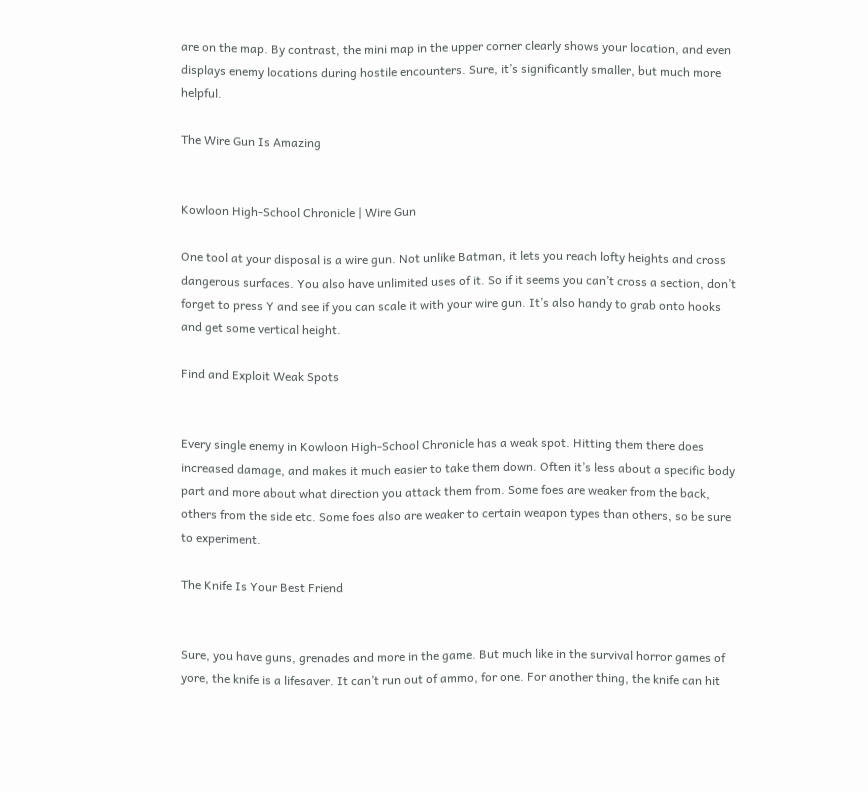are on the map. By contrast, the mini map in the upper corner clearly shows your location, and even displays enemy locations during hostile encounters. Sure, it’s significantly smaller, but much more helpful.

The Wire Gun Is Amazing


Kowloon High-School Chronicle | Wire Gun

One tool at your disposal is a wire gun. Not unlike Batman, it lets you reach lofty heights and cross dangerous surfaces. You also have unlimited uses of it. So if it seems you can’t cross a section, don’t forget to press Y and see if you can scale it with your wire gun. It’s also handy to grab onto hooks and get some vertical height.

Find and Exploit Weak Spots


Every single enemy in Kowloon High-School Chronicle has a weak spot. Hitting them there does increased damage, and makes it much easier to take them down. Often it’s less about a specific body part and more about what direction you attack them from. Some foes are weaker from the back, others from the side etc. Some foes also are weaker to certain weapon types than others, so be sure to experiment.

The Knife Is Your Best Friend


Sure, you have guns, grenades and more in the game. But much like in the survival horror games of yore, the knife is a lifesaver. It can’t run out of ammo, for one. For another thing, the knife can hit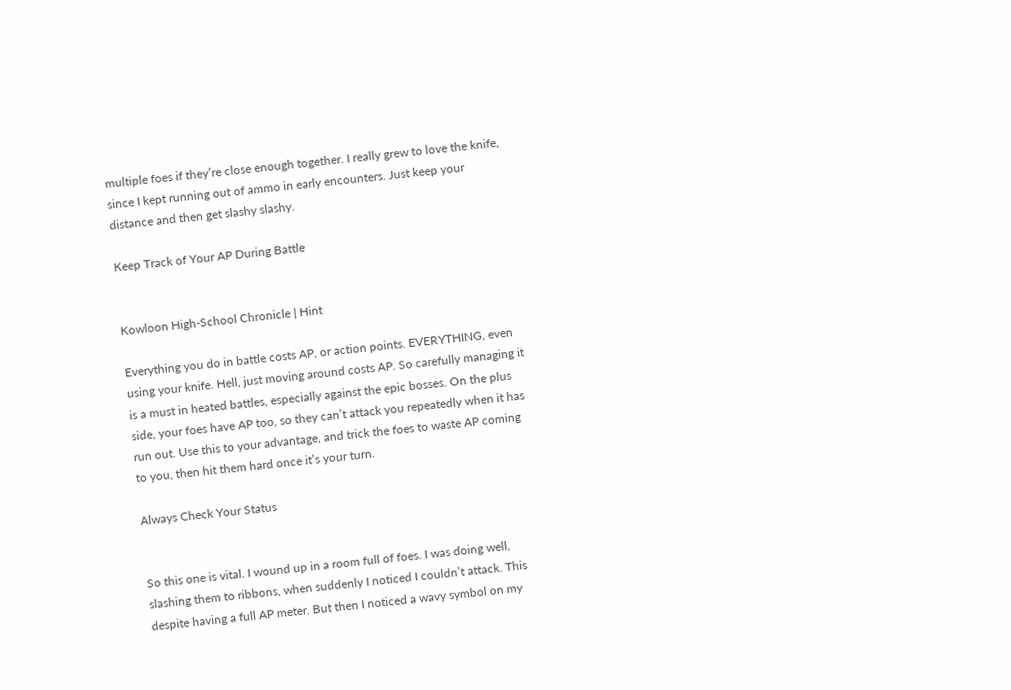multiple foes if they’re close enough together. I really grew to love the knife, since I kept running out of ammo in early encounters. Just keep your distance and then get slashy slashy.

Keep Track of Your AP During Battle


Kowloon High-School Chronicle | Hint

Everything you do in battle costs AP, or action points. EVERYTHING, even using your knife. Hell, just moving around costs AP. So carefully managing it is a must in heated battles, especially against the epic bosses. On the plus side, your foes have AP too, so they can’t attack you repeatedly when it has run out. Use this to your advantage, and trick the foes to waste AP coming to you, then hit them hard once it’s your turn.

Always Check Your Status


So this one is vital. I wound up in a room full of foes. I was doing well, slashing them to ribbons, when suddenly I noticed I couldn’t attack. This despite having a full AP meter. But then I noticed a wavy symbol on my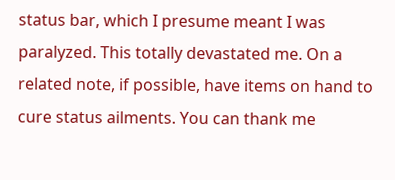status bar, which I presume meant I was paralyzed. This totally devastated me. On a related note, if possible, have items on hand to cure status ailments. You can thank me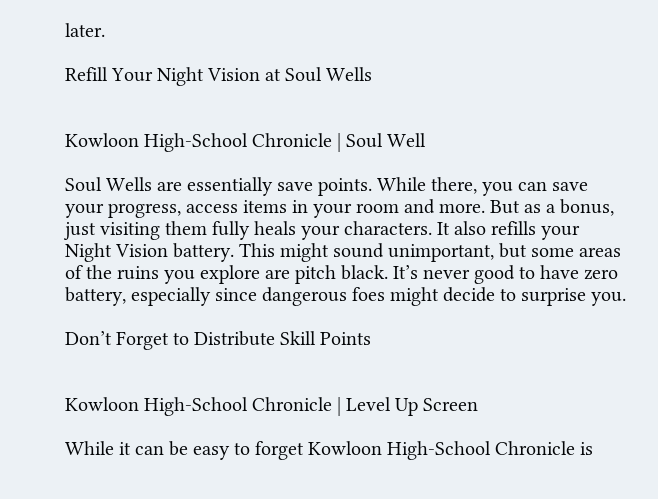later.

Refill Your Night Vision at Soul Wells


Kowloon High-School Chronicle | Soul Well

Soul Wells are essentially save points. While there, you can save your progress, access items in your room and more. But as a bonus, just visiting them fully heals your characters. It also refills your Night Vision battery. This might sound unimportant, but some areas of the ruins you explore are pitch black. It’s never good to have zero battery, especially since dangerous foes might decide to surprise you.

Don’t Forget to Distribute Skill Points


Kowloon High-School Chronicle | Level Up Screen

While it can be easy to forget Kowloon High-School Chronicle is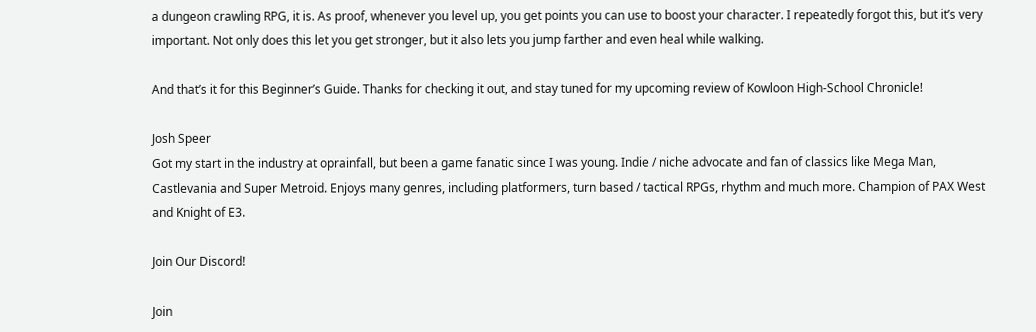a dungeon crawling RPG, it is. As proof, whenever you level up, you get points you can use to boost your character. I repeatedly forgot this, but it’s very important. Not only does this let you get stronger, but it also lets you jump farther and even heal while walking.

And that’s it for this Beginner’s Guide. Thanks for checking it out, and stay tuned for my upcoming review of Kowloon High-School Chronicle!

Josh Speer
Got my start in the industry at oprainfall, but been a game fanatic since I was young. Indie / niche advocate and fan of classics like Mega Man, Castlevania and Super Metroid. Enjoys many genres, including platformers, turn based / tactical RPGs, rhythm and much more. Champion of PAX West and Knight of E3.

Join Our Discord!

Join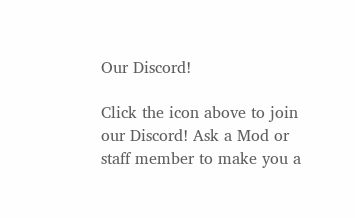Our Discord!

Click the icon above to join our Discord! Ask a Mod or staff member to make you a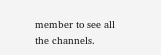member to see all the channels.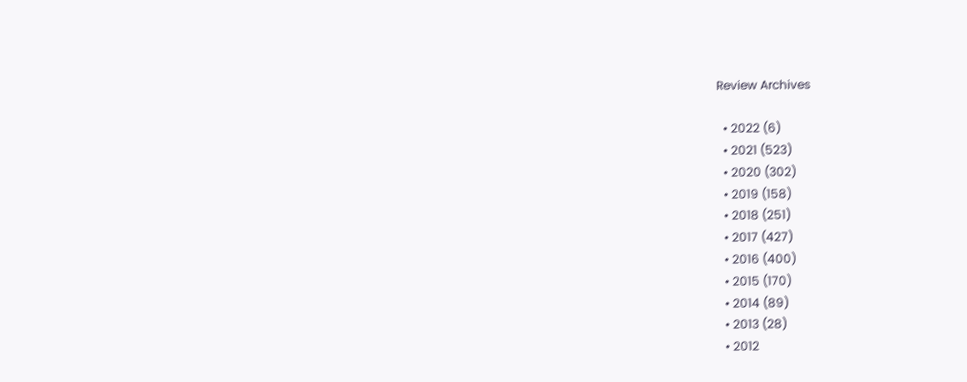Review Archives

  • 2022 (6)
  • 2021 (523)
  • 2020 (302)
  • 2019 (158)
  • 2018 (251)
  • 2017 (427)
  • 2016 (400)
  • 2015 (170)
  • 2014 (89)
  • 2013 (28)
  • 2012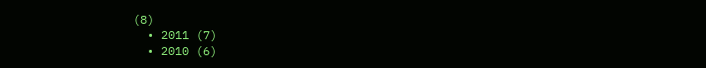(8)
  • 2011 (7)
  • 2010 (6)